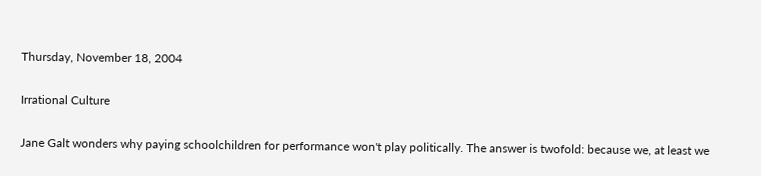Thursday, November 18, 2004

Irrational Culture

Jane Galt wonders why paying schoolchildren for performance won't play politically. The answer is twofold: because we, at least we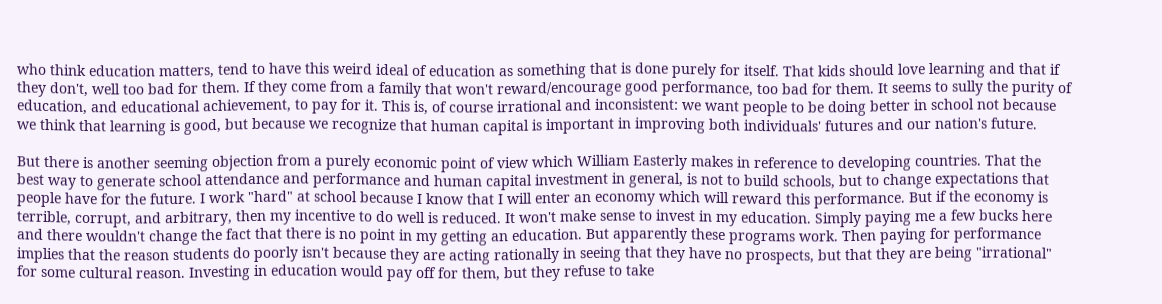who think education matters, tend to have this weird ideal of education as something that is done purely for itself. That kids should love learning and that if they don't, well too bad for them. If they come from a family that won't reward/encourage good performance, too bad for them. It seems to sully the purity of education, and educational achievement, to pay for it. This is, of course irrational and inconsistent: we want people to be doing better in school not because we think that learning is good, but because we recognize that human capital is important in improving both individuals' futures and our nation's future.

But there is another seeming objection from a purely economic point of view which William Easterly makes in reference to developing countries. That the best way to generate school attendance and performance and human capital investment in general, is not to build schools, but to change expectations that people have for the future. I work "hard" at school because I know that I will enter an economy which will reward this performance. But if the economy is terrible, corrupt, and arbitrary, then my incentive to do well is reduced. It won't make sense to invest in my education. Simply paying me a few bucks here and there wouldn't change the fact that there is no point in my getting an education. But apparently these programs work. Then paying for performance implies that the reason students do poorly isn't because they are acting rationally in seeing that they have no prospects, but that they are being "irrational" for some cultural reason. Investing in education would pay off for them, but they refuse to take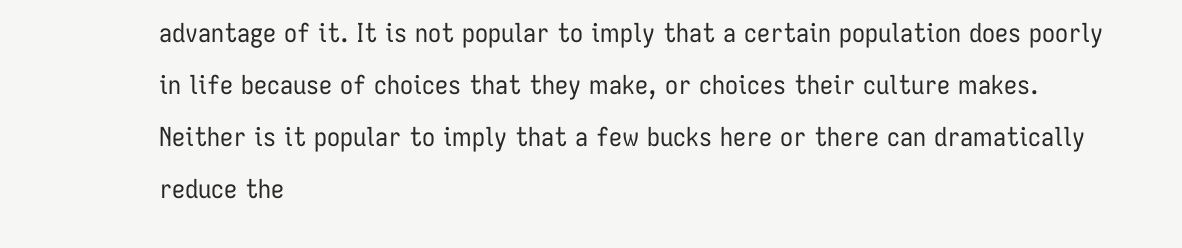advantage of it. It is not popular to imply that a certain population does poorly in life because of choices that they make, or choices their culture makes. Neither is it popular to imply that a few bucks here or there can dramatically reduce the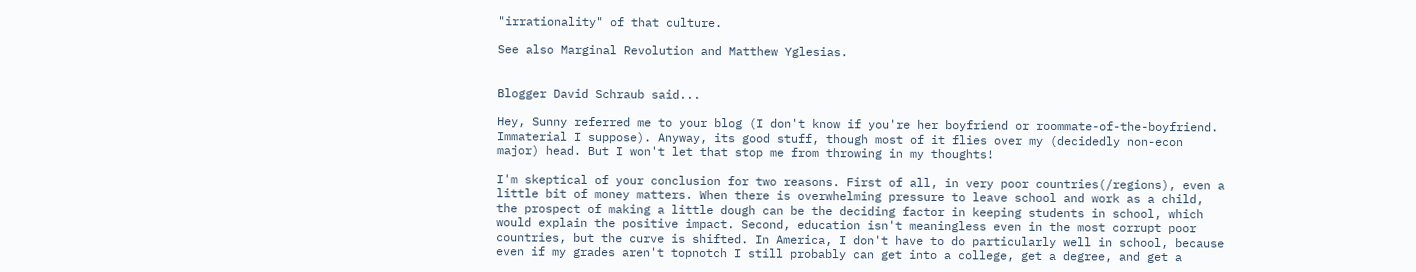"irrationality" of that culture.

See also Marginal Revolution and Matthew Yglesias.


Blogger David Schraub said...

Hey, Sunny referred me to your blog (I don't know if you're her boyfriend or roommate-of-the-boyfriend. Immaterial I suppose). Anyway, its good stuff, though most of it flies over my (decidedly non-econ major) head. But I won't let that stop me from throwing in my thoughts!

I'm skeptical of your conclusion for two reasons. First of all, in very poor countries(/regions), even a little bit of money matters. When there is overwhelming pressure to leave school and work as a child, the prospect of making a little dough can be the deciding factor in keeping students in school, which would explain the positive impact. Second, education isn't meaningless even in the most corrupt poor countries, but the curve is shifted. In America, I don't have to do particularly well in school, because even if my grades aren't topnotch I still probably can get into a college, get a degree, and get a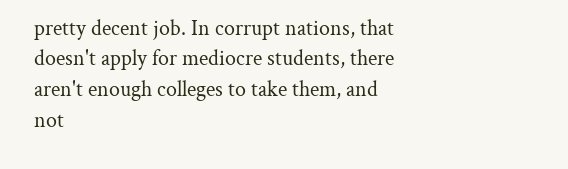pretty decent job. In corrupt nations, that doesn't apply for mediocre students, there aren't enough colleges to take them, and not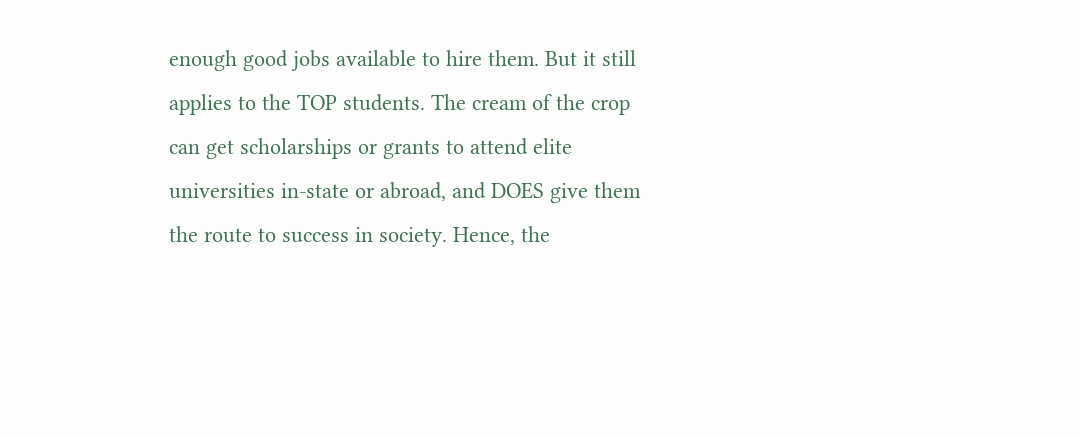enough good jobs available to hire them. But it still applies to the TOP students. The cream of the crop can get scholarships or grants to attend elite universities in-state or abroad, and DOES give them the route to success in society. Hence, the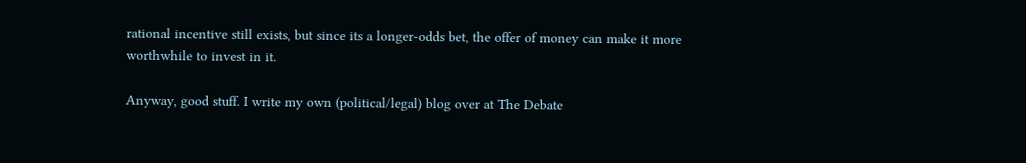rational incentive still exists, but since its a longer-odds bet, the offer of money can make it more worthwhile to invest in it.

Anyway, good stuff. I write my own (political/legal) blog over at The Debate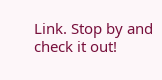Link. Stop by and check it out!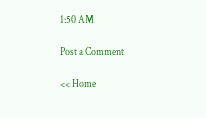1:50 AM

Post a Comment

<< Home